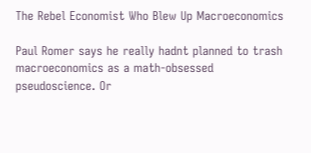The Rebel Economist Who Blew Up Macroeconomics

Paul Romer says he really hadnt planned to trash macroeconomics as a math-obsessed pseudoscience. Or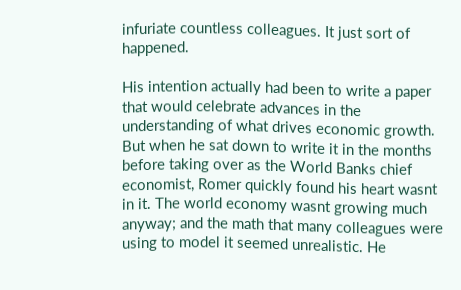infuriate countless colleagues. It just sort of happened.

His intention actually had been to write a paper that would celebrate advances in the understanding of what drives economic growth. But when he sat down to write it in the months before taking over as the World Banks chief economist, Romer quickly found his heart wasnt in it. The world economy wasnt growing much anyway; and the math that many colleagues were using to model it seemed unrealistic. He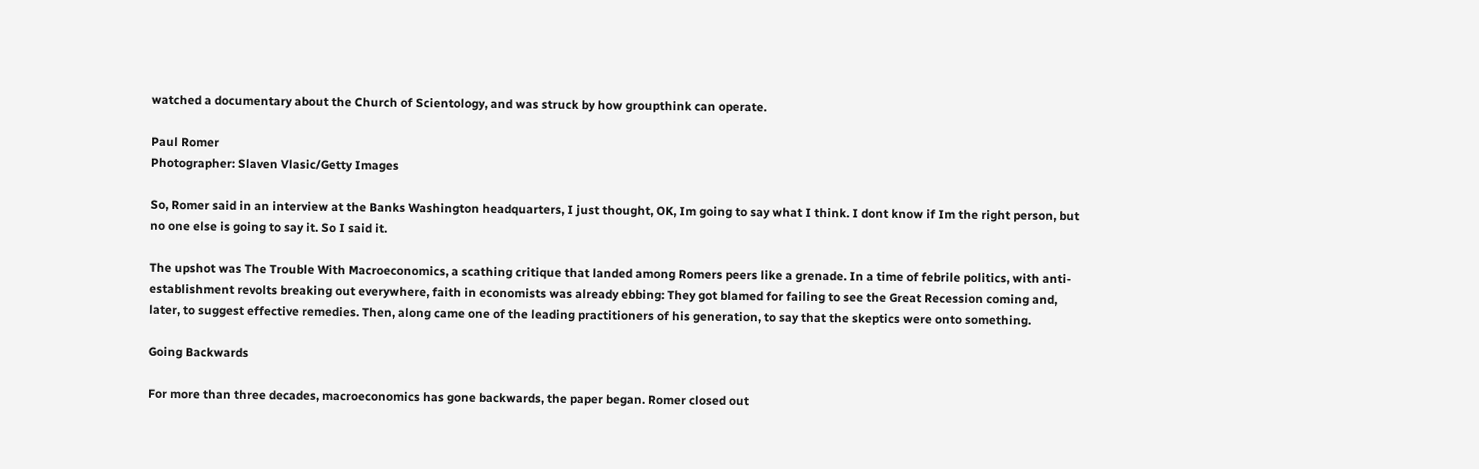watched a documentary about the Church of Scientology, and was struck by how groupthink can operate.

Paul Romer
Photographer: Slaven Vlasic/Getty Images

So, Romer said in an interview at the Banks Washington headquarters, I just thought, OK, Im going to say what I think. I dont know if Im the right person, but no one else is going to say it. So I said it.

The upshot was The Trouble With Macroeconomics, a scathing critique that landed among Romers peers like a grenade. In a time of febrile politics, with anti-establishment revolts breaking out everywhere, faith in economists was already ebbing: They got blamed for failing to see the Great Recession coming and, later, to suggest effective remedies. Then, along came one of the leading practitioners of his generation, to say that the skeptics were onto something.

Going Backwards

For more than three decades, macroeconomics has gone backwards, the paper began. Romer closed out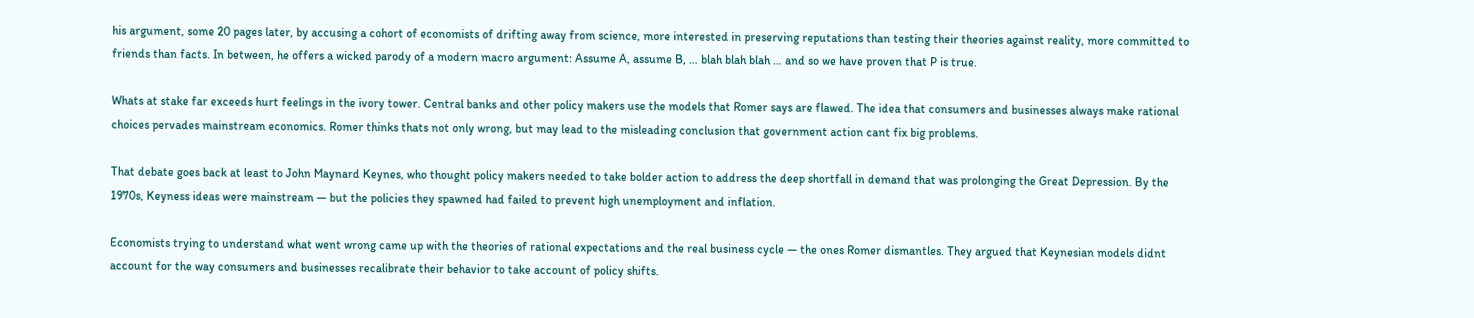his argument, some 20 pages later, by accusing a cohort of economists of drifting away from science, more interested in preserving reputations than testing their theories against reality, more committed to friends than facts. In between, he offers a wicked parody of a modern macro argument: Assume A, assume B, … blah blah blah … and so we have proven that P is true.

Whats at stake far exceeds hurt feelings in the ivory tower. Central banks and other policy makers use the models that Romer says are flawed. The idea that consumers and businesses always make rational choices pervades mainstream economics. Romer thinks thats not only wrong, but may lead to the misleading conclusion that government action cant fix big problems.

That debate goes back at least to John Maynard Keynes, who thought policy makers needed to take bolder action to address the deep shortfall in demand that was prolonging the Great Depression. By the 1970s, Keyness ideas were mainstream — but the policies they spawned had failed to prevent high unemployment and inflation.

Economists trying to understand what went wrong came up with the theories of rational expectations and the real business cycle — the ones Romer dismantles. They argued that Keynesian models didnt account for the way consumers and businesses recalibrate their behavior to take account of policy shifts.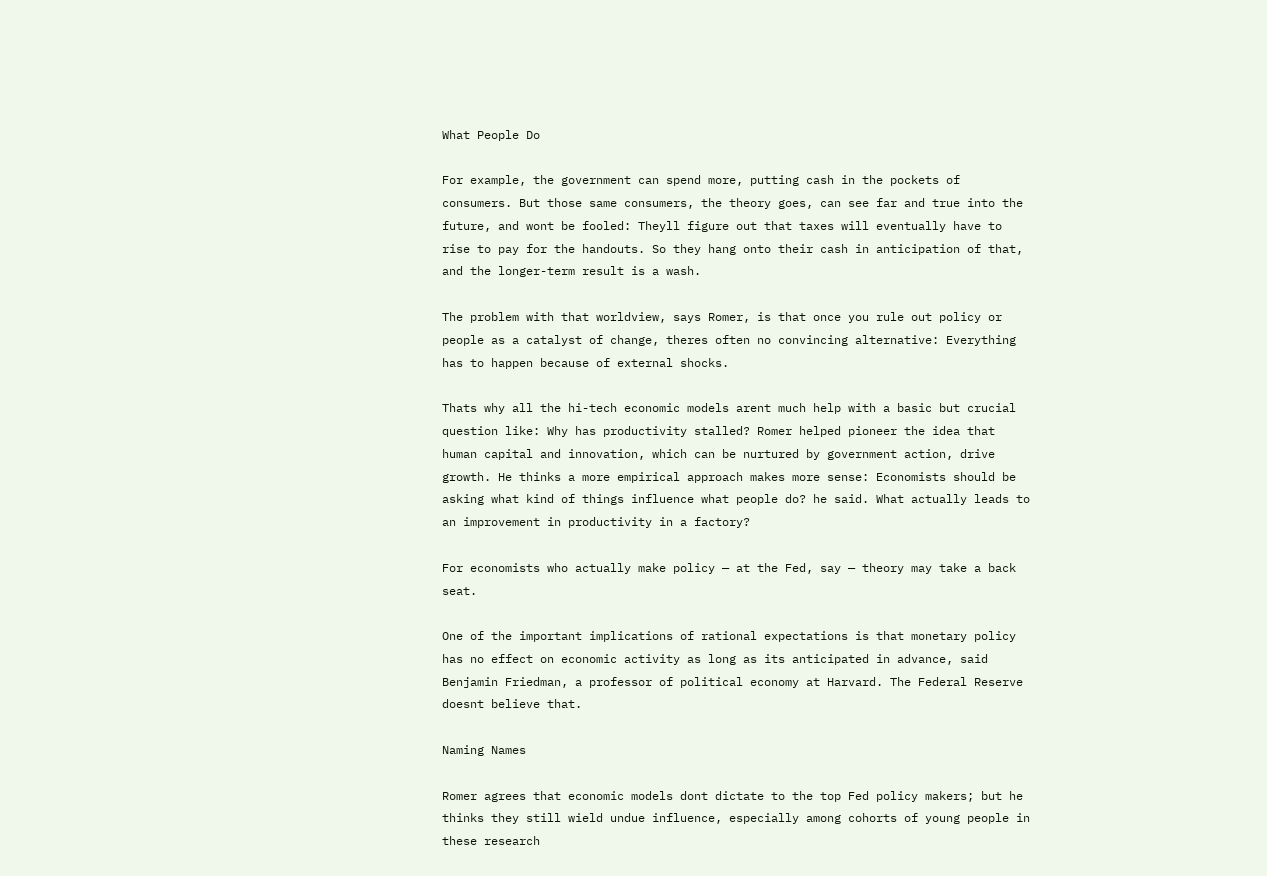What People Do

For example, the government can spend more, putting cash in the pockets of consumers. But those same consumers, the theory goes, can see far and true into the future, and wont be fooled: Theyll figure out that taxes will eventually have to rise to pay for the handouts. So they hang onto their cash in anticipation of that, and the longer-term result is a wash.

The problem with that worldview, says Romer, is that once you rule out policy or people as a catalyst of change, theres often no convincing alternative: Everything has to happen because of external shocks.

Thats why all the hi-tech economic models arent much help with a basic but crucial question like: Why has productivity stalled? Romer helped pioneer the idea that human capital and innovation, which can be nurtured by government action, drive growth. He thinks a more empirical approach makes more sense: Economists should be asking what kind of things influence what people do? he said. What actually leads to an improvement in productivity in a factory?

For economists who actually make policy — at the Fed, say — theory may take a back seat.

One of the important implications of rational expectations is that monetary policy has no effect on economic activity as long as its anticipated in advance, said Benjamin Friedman, a professor of political economy at Harvard. The Federal Reserve doesnt believe that.

Naming Names

Romer agrees that economic models dont dictate to the top Fed policy makers; but he thinks they still wield undue influence, especially among cohorts of young people in these research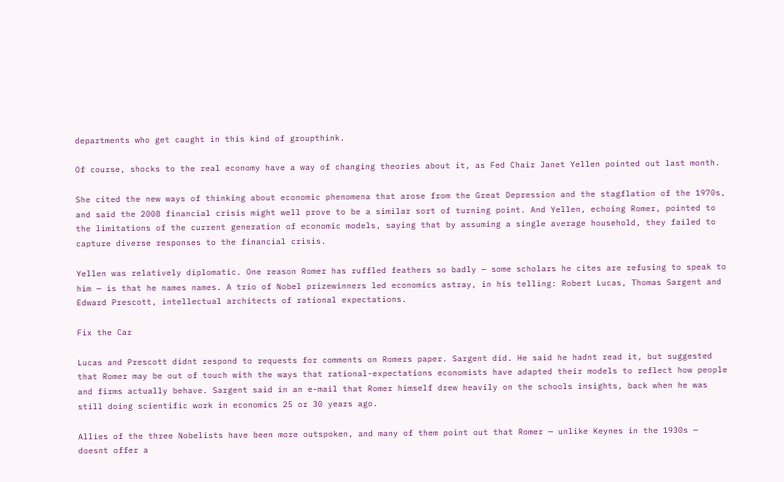departments who get caught in this kind of groupthink.

Of course, shocks to the real economy have a way of changing theories about it, as Fed Chair Janet Yellen pointed out last month.

She cited the new ways of thinking about economic phenomena that arose from the Great Depression and the stagflation of the 1970s, and said the 2008 financial crisis might well prove to be a similar sort of turning point. And Yellen, echoing Romer, pointed to the limitations of the current generation of economic models, saying that by assuming a single average household, they failed to capture diverse responses to the financial crisis.

Yellen was relatively diplomatic. One reason Romer has ruffled feathers so badly — some scholars he cites are refusing to speak to him — is that he names names. A trio of Nobel prizewinners led economics astray, in his telling: Robert Lucas, Thomas Sargent and Edward Prescott, intellectual architects of rational expectations.

Fix the Car

Lucas and Prescott didnt respond to requests for comments on Romers paper. Sargent did. He said he hadnt read it, but suggested that Romer may be out of touch with the ways that rational-expectations economists have adapted their models to reflect how people and firms actually behave. Sargent said in an e-mail that Romer himself drew heavily on the schools insights, back when he was still doing scientific work in economics 25 or 30 years ago.

Allies of the three Nobelists have been more outspoken, and many of them point out that Romer — unlike Keynes in the 1930s — doesnt offer a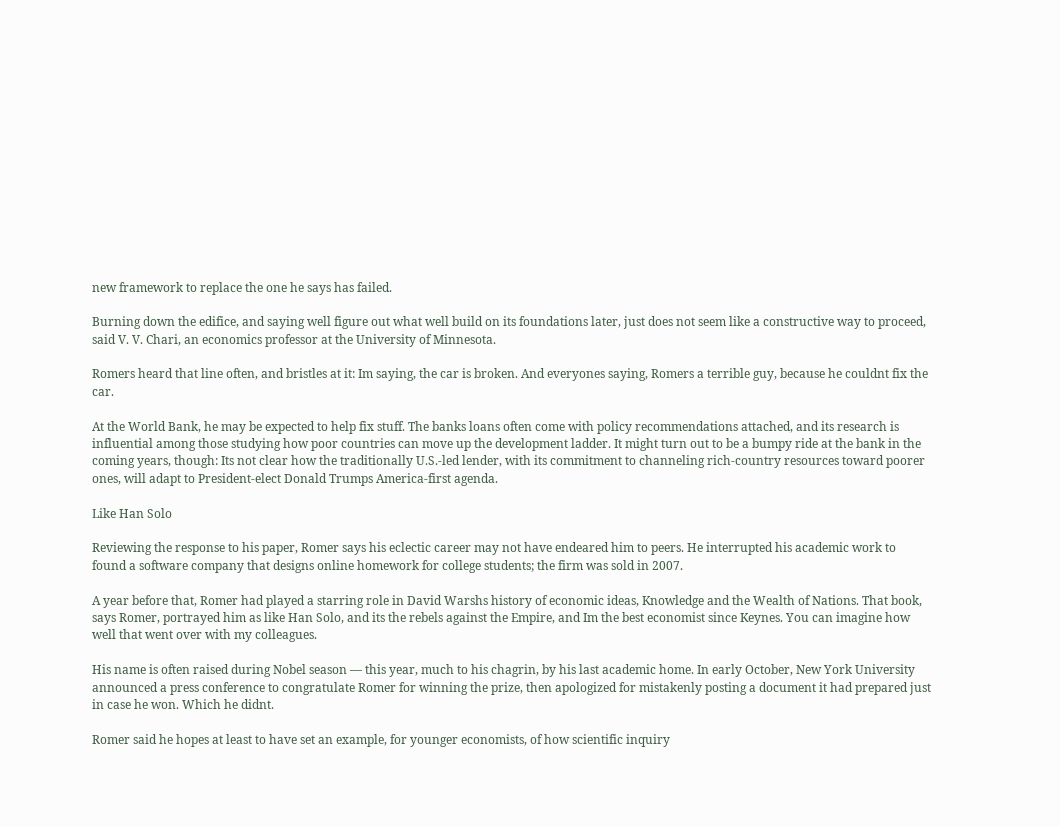new framework to replace the one he says has failed.

Burning down the edifice, and saying well figure out what well build on its foundations later, just does not seem like a constructive way to proceed, said V. V. Chari, an economics professor at the University of Minnesota.

Romers heard that line often, and bristles at it: Im saying, the car is broken. And everyones saying, Romers a terrible guy, because he couldnt fix the car.

At the World Bank, he may be expected to help fix stuff. The banks loans often come with policy recommendations attached, and its research is influential among those studying how poor countries can move up the development ladder. It might turn out to be a bumpy ride at the bank in the coming years, though: Its not clear how the traditionally U.S.-led lender, with its commitment to channeling rich-country resources toward poorer ones, will adapt to President-elect Donald Trumps America-first agenda.

Like Han Solo

Reviewing the response to his paper, Romer says his eclectic career may not have endeared him to peers. He interrupted his academic work to found a software company that designs online homework for college students; the firm was sold in 2007.

A year before that, Romer had played a starring role in David Warshs history of economic ideas, Knowledge and the Wealth of Nations. That book, says Romer, portrayed him as like Han Solo, and its the rebels against the Empire, and Im the best economist since Keynes. You can imagine how well that went over with my colleagues.

His name is often raised during Nobel season — this year, much to his chagrin, by his last academic home. In early October, New York University announced a press conference to congratulate Romer for winning the prize, then apologized for mistakenly posting a document it had prepared just in case he won. Which he didnt.

Romer said he hopes at least to have set an example, for younger economists, of how scientific inquiry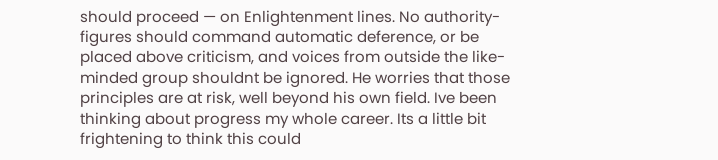should proceed — on Enlightenment lines. No authority-figures should command automatic deference, or be placed above criticism, and voices from outside the like-minded group shouldnt be ignored. He worries that those principles are at risk, well beyond his own field. Ive been thinking about progress my whole career. Its a little bit frightening to think this could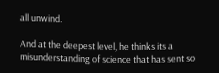all unwind.

And at the deepest level, he thinks its a misunderstanding of science that has sent so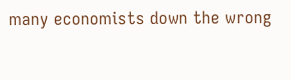many economists down the wrong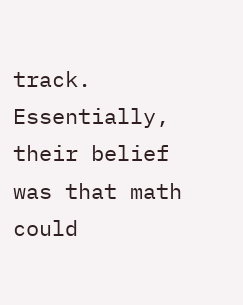track. Essentially, their belief was that math could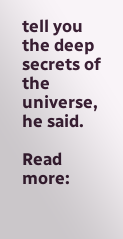tell you the deep secrets of the universe, he said.

Read more: